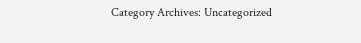Category Archives: Uncategorized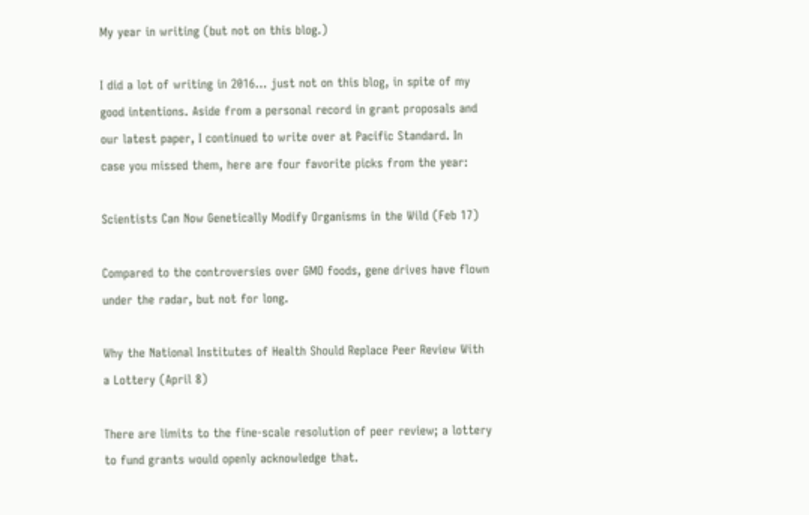My year in writing (but not on this blog.)

I did a lot of writing in 2016… just not on this blog, in spite of my good intentions. Aside from a personal record in grant proposals and our latest paper, I continued to write over at Pacific Standard. In case you missed them, here are four favorite picks from the year:

Scientists Can Now Genetically Modify Organisms in the Wild (Feb 17)

Compared to the controversies over GMO foods, gene drives have flown under the radar, but not for long.

Why the National Institutes of Health Should Replace Peer Review With a Lottery (April 8)

There are limits to the fine-scale resolution of peer review; a lottery  to fund grants would openly acknowledge that.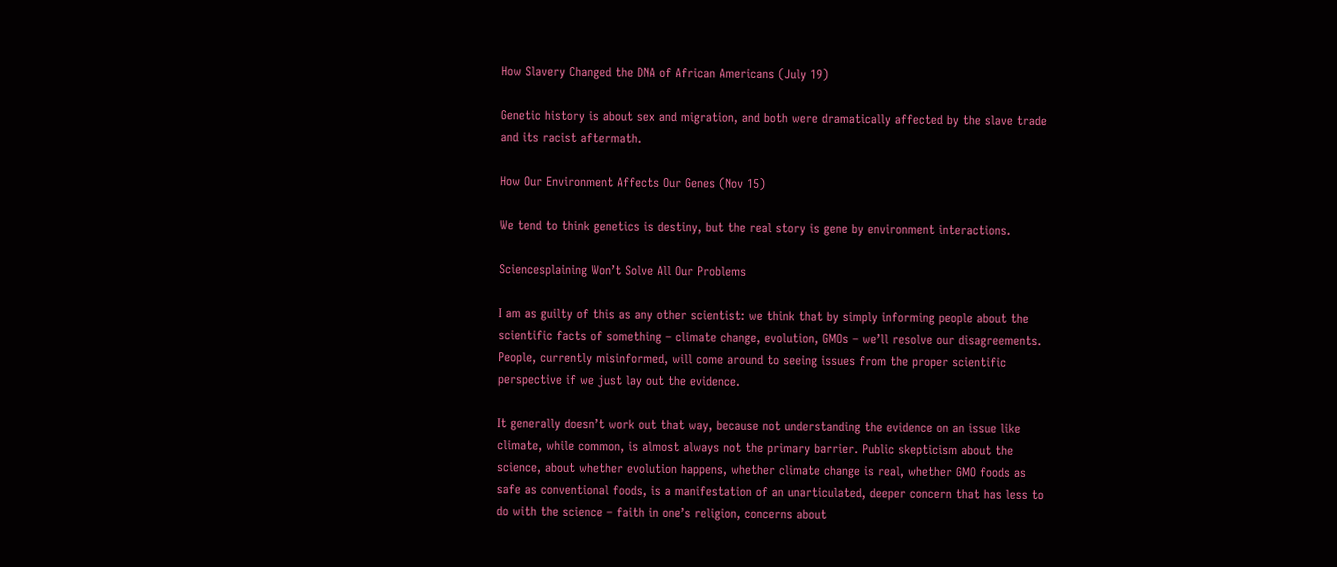How Slavery Changed the DNA of African Americans (July 19)

Genetic history is about sex and migration, and both were dramatically affected by the slave trade and its racist aftermath.

How Our Environment Affects Our Genes (Nov 15)

We tend to think genetics is destiny, but the real story is gene by environment interactions.

Sciencesplaining Won’t Solve All Our Problems

I am as guilty of this as any other scientist: we think that by simply informing people about the scientific facts of something – climate change, evolution, GMOs – we’ll resolve our disagreements. People, currently misinformed, will come around to seeing issues from the proper scientific perspective if we just lay out the evidence.

It generally doesn’t work out that way, because not understanding the evidence on an issue like climate, while common, is almost always not the primary barrier. Public skepticism about the science, about whether evolution happens, whether climate change is real, whether GMO foods as safe as conventional foods, is a manifestation of an unarticulated, deeper concern that has less to do with the science – faith in one’s religion, concerns about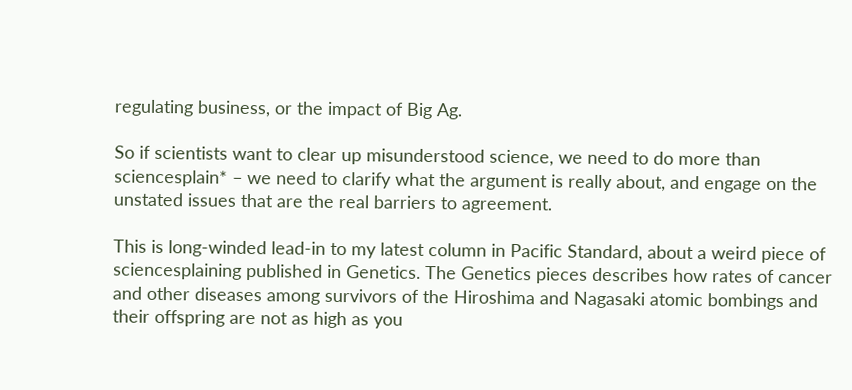regulating business, or the impact of Big Ag.

So if scientists want to clear up misunderstood science, we need to do more than sciencesplain* – we need to clarify what the argument is really about, and engage on the unstated issues that are the real barriers to agreement.

This is long-winded lead-in to my latest column in Pacific Standard, about a weird piece of sciencesplaining published in Genetics. The Genetics pieces describes how rates of cancer and other diseases among survivors of the Hiroshima and Nagasaki atomic bombings and their offspring are not as high as you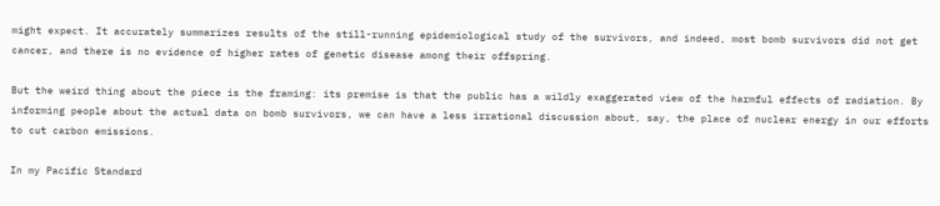might expect. It accurately summarizes results of the still-running epidemiological study of the survivors, and indeed, most bomb survivors did not get cancer, and there is no evidence of higher rates of genetic disease among their offspring.

But the weird thing about the piece is the framing: its premise is that the public has a wildly exaggerated view of the harmful effects of radiation. By informing people about the actual data on bomb survivors, we can have a less irrational discussion about, say, the place of nuclear energy in our efforts to cut carbon emissions.

In my Pacific Standard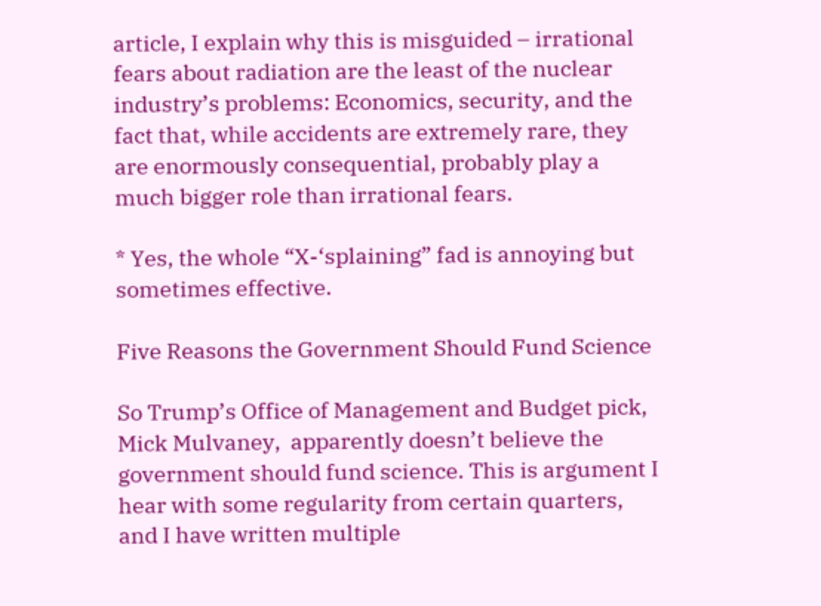article, I explain why this is misguided – irrational fears about radiation are the least of the nuclear industry’s problems: Economics, security, and the fact that, while accidents are extremely rare, they are enormously consequential, probably play a much bigger role than irrational fears.

* Yes, the whole “X-‘splaining” fad is annoying but sometimes effective.

Five Reasons the Government Should Fund Science

So Trump’s Office of Management and Budget pick, Mick Mulvaney,  apparently doesn’t believe the government should fund science. This is argument I hear with some regularity from certain quarters, and I have written multiple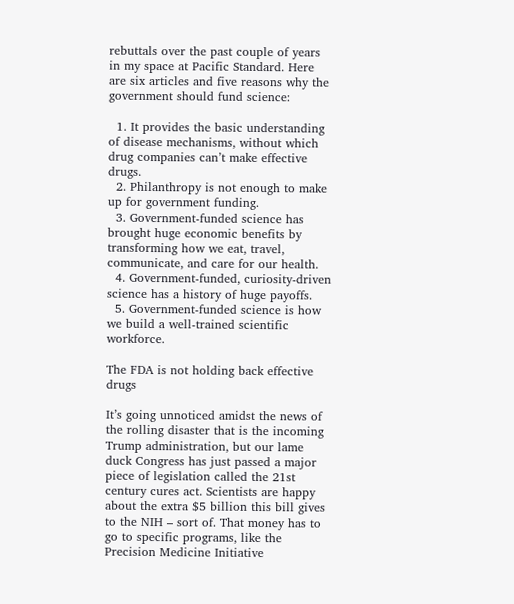rebuttals over the past couple of years in my space at Pacific Standard. Here are six articles and five reasons why the government should fund science:

  1. It provides the basic understanding of disease mechanisms, without which drug companies can’t make effective drugs.
  2. Philanthropy is not enough to make up for government funding.
  3. Government-funded science has brought huge economic benefits by transforming how we eat, travel, communicate, and care for our health.
  4. Government-funded, curiosity-driven science has a history of huge payoffs.
  5. Government-funded science is how we build a well-trained scientific workforce.

The FDA is not holding back effective drugs

It’s going unnoticed amidst the news of the rolling disaster that is the incoming Trump administration, but our lame duck Congress has just passed a major piece of legislation called the 21st century cures act. Scientists are happy about the extra $5 billion this bill gives to the NIH – sort of. That money has to go to specific programs, like the Precision Medicine Initiative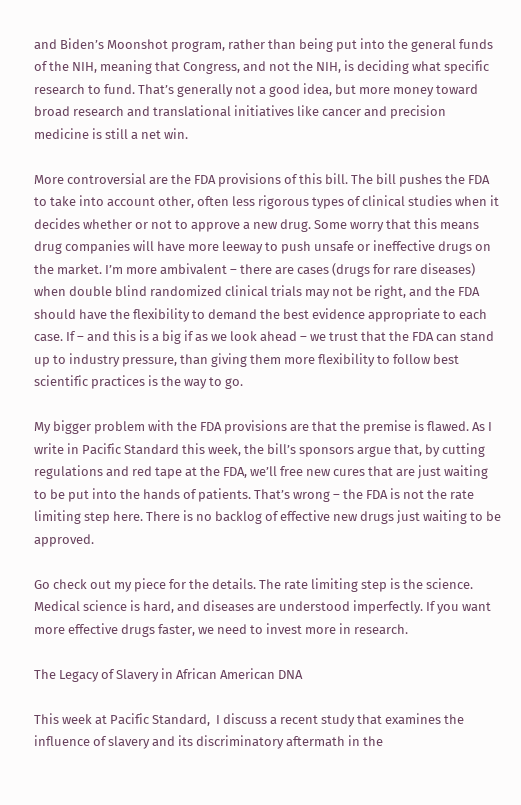and Biden’s Moonshot program, rather than being put into the general funds of the NIH, meaning that Congress, and not the NIH, is deciding what specific research to fund. That’s generally not a good idea, but more money toward broad research and translational initiatives like cancer and precision medicine is still a net win.

More controversial are the FDA provisions of this bill. The bill pushes the FDA to take into account other, often less rigorous types of clinical studies when it decides whether or not to approve a new drug. Some worry that this means drug companies will have more leeway to push unsafe or ineffective drugs on the market. I’m more ambivalent – there are cases (drugs for rare diseases) when double blind randomized clinical trials may not be right, and the FDA should have the flexibility to demand the best evidence appropriate to each case. If – and this is a big if as we look ahead – we trust that the FDA can stand up to industry pressure, than giving them more flexibility to follow best scientific practices is the way to go.

My bigger problem with the FDA provisions are that the premise is flawed. As I write in Pacific Standard this week, the bill’s sponsors argue that, by cutting regulations and red tape at the FDA, we’ll free new cures that are just waiting to be put into the hands of patients. That’s wrong – the FDA is not the rate limiting step here. There is no backlog of effective new drugs just waiting to be approved.

Go check out my piece for the details. The rate limiting step is the science. Medical science is hard, and diseases are understood imperfectly. If you want more effective drugs faster, we need to invest more in research.

The Legacy of Slavery in African American DNA

This week at Pacific Standard,  I discuss a recent study that examines the influence of slavery and its discriminatory aftermath in the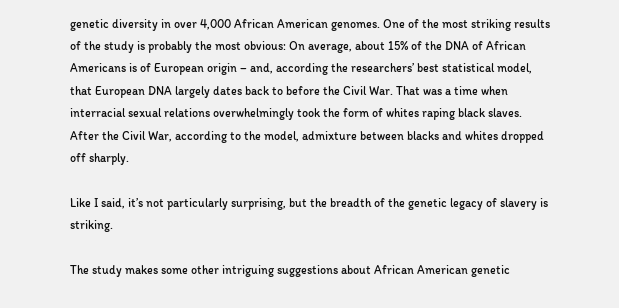genetic diversity in over 4,000 African American genomes. One of the most striking results of the study is probably the most obvious: On average, about 15% of the DNA of African Americans is of European origin – and, according the researchers’ best statistical model, that European DNA largely dates back to before the Civil War. That was a time when interracial sexual relations overwhelmingly took the form of whites raping black slaves. After the Civil War, according to the model, admixture between blacks and whites dropped off sharply.

Like I said, it’s not particularly surprising, but the breadth of the genetic legacy of slavery is striking.

The study makes some other intriguing suggestions about African American genetic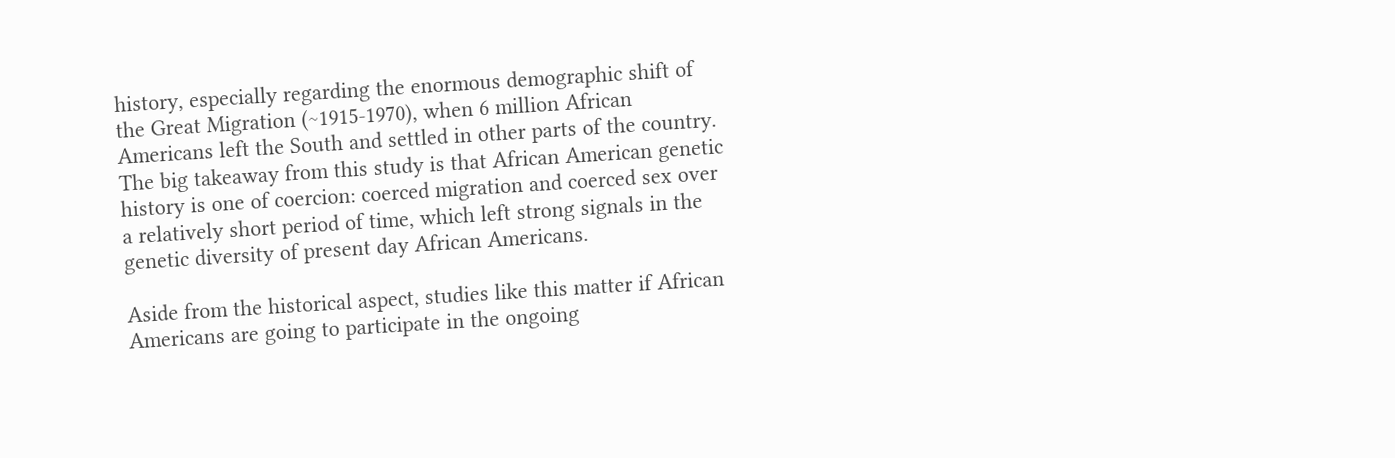history, especially regarding the enormous demographic shift of the Great Migration (~1915-1970), when 6 million African Americans left the South and settled in other parts of the country. The big takeaway from this study is that African American genetic history is one of coercion: coerced migration and coerced sex over a relatively short period of time, which left strong signals in the genetic diversity of present day African Americans.

Aside from the historical aspect, studies like this matter if African Americans are going to participate in the ongoing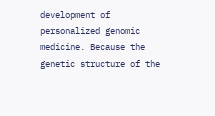development of personalized genomic medicine. Because the genetic structure of the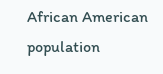African American population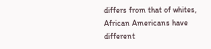differs from that of whites, African Americans have different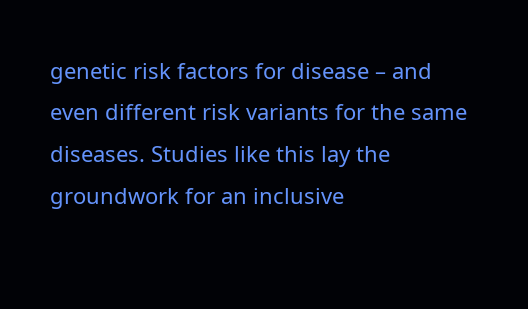genetic risk factors for disease – and even different risk variants for the same diseases. Studies like this lay the groundwork for an inclusive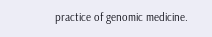practice of genomic medicine.